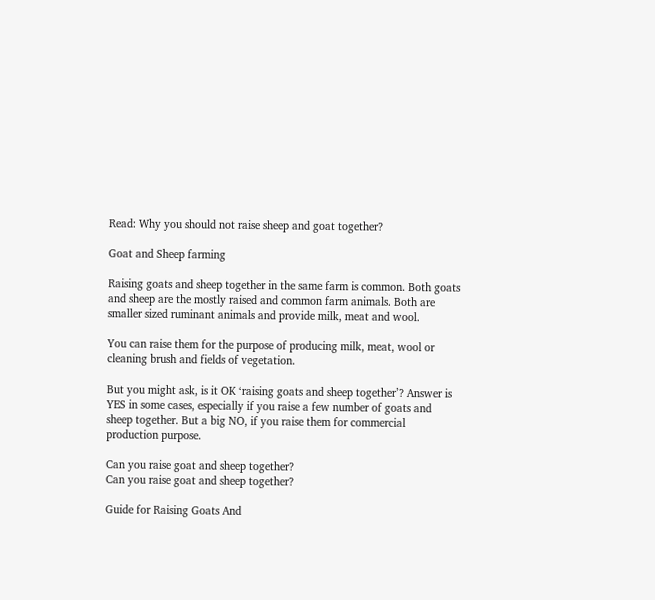Read: Why you should not raise sheep and goat together?

Goat and Sheep farming

Raising goats and sheep together in the same farm is common. Both goats and sheep are the mostly raised and common farm animals. Both are smaller sized ruminant animals and provide milk, meat and wool.

You can raise them for the purpose of producing milk, meat, wool or cleaning brush and fields of vegetation.

But you might ask, is it OK ‘raising goats and sheep together’? Answer is YES in some cases, especially if you raise a few number of goats and sheep together. But a big NO, if you raise them for commercial production purpose.

Can you raise goat and sheep together?
Can you raise goat and sheep together?

Guide for Raising Goats And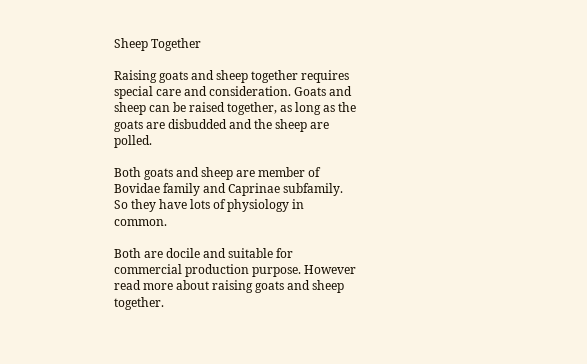Sheep Together

Raising goats and sheep together requires special care and consideration. Goats and sheep can be raised together, as long as the goats are disbudded and the sheep are polled.

Both goats and sheep are member of Bovidae family and Caprinae subfamily. So they have lots of physiology in common.

Both are docile and suitable for commercial production purpose. However read more about raising goats and sheep together.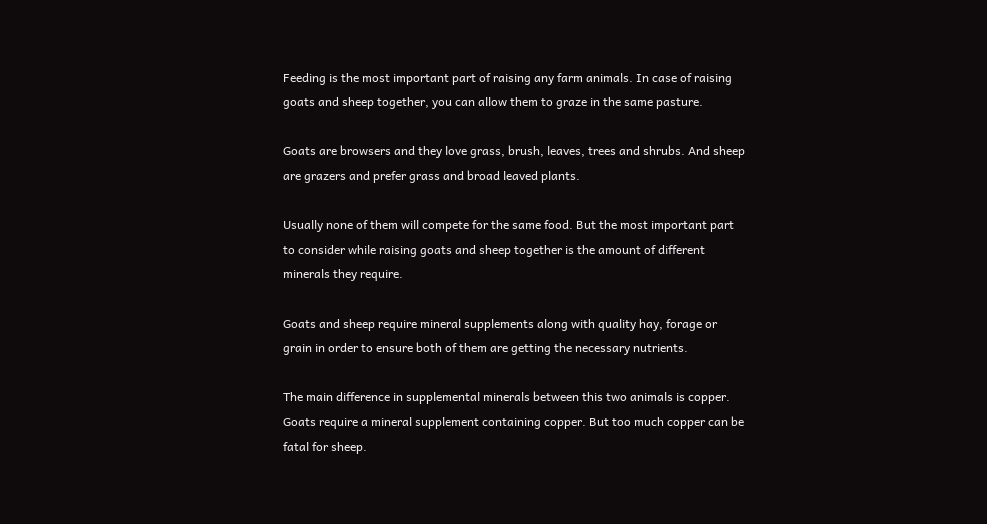Feeding is the most important part of raising any farm animals. In case of raising goats and sheep together, you can allow them to graze in the same pasture.

Goats are browsers and they love grass, brush, leaves, trees and shrubs. And sheep are grazers and prefer grass and broad leaved plants.

Usually none of them will compete for the same food. But the most important part to consider while raising goats and sheep together is the amount of different minerals they require.

Goats and sheep require mineral supplements along with quality hay, forage or grain in order to ensure both of them are getting the necessary nutrients.

The main difference in supplemental minerals between this two animals is copper. Goats require a mineral supplement containing copper. But too much copper can be fatal for sheep.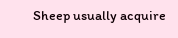Sheep usually acquire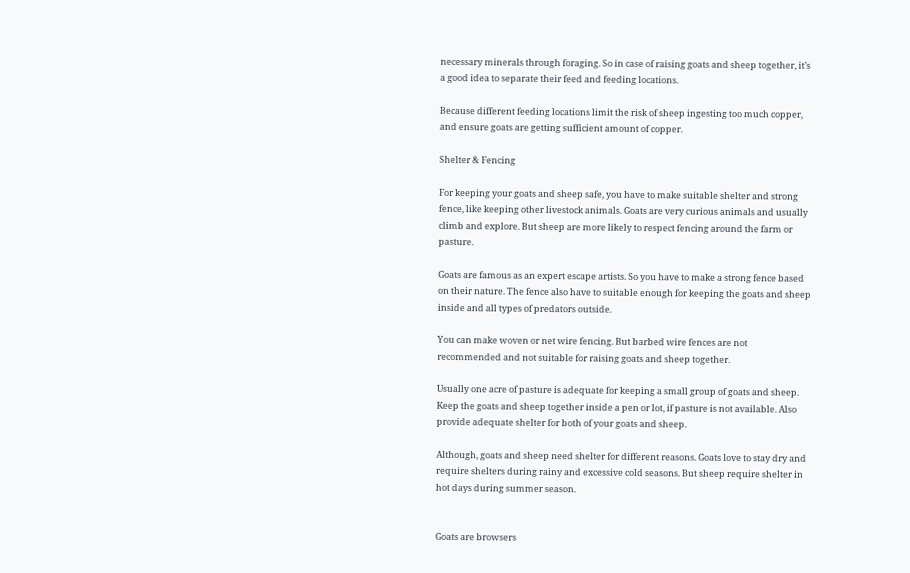necessary minerals through foraging. So in case of raising goats and sheep together, it’s a good idea to separate their feed and feeding locations.

Because different feeding locations limit the risk of sheep ingesting too much copper, and ensure goats are getting sufficient amount of copper.

Shelter & Fencing

For keeping your goats and sheep safe, you have to make suitable shelter and strong fence, like keeping other livestock animals. Goats are very curious animals and usually climb and explore. But sheep are more likely to respect fencing around the farm or pasture.

Goats are famous as an expert escape artists. So you have to make a strong fence based on their nature. The fence also have to suitable enough for keeping the goats and sheep inside and all types of predators outside.

You can make woven or net wire fencing. But barbed wire fences are not recommended and not suitable for raising goats and sheep together.

Usually one acre of pasture is adequate for keeping a small group of goats and sheep. Keep the goats and sheep together inside a pen or lot, if pasture is not available. Also provide adequate shelter for both of your goats and sheep.

Although, goats and sheep need shelter for different reasons. Goats love to stay dry and require shelters during rainy and excessive cold seasons. But sheep require shelter in hot days during summer season.


Goats are browsers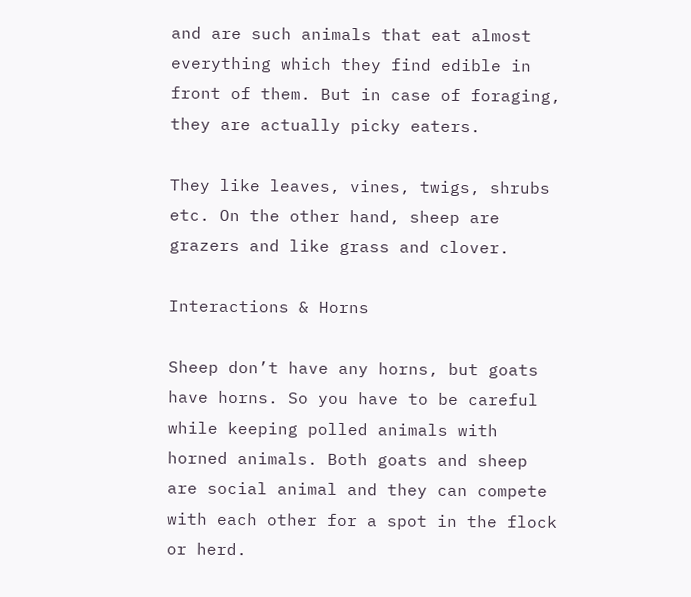and are such animals that eat almost everything which they find edible in front of them. But in case of foraging, they are actually picky eaters.

They like leaves, vines, twigs, shrubs etc. On the other hand, sheep are grazers and like grass and clover.

Interactions & Horns

Sheep don’t have any horns, but goats have horns. So you have to be careful while keeping polled animals with horned animals. Both goats and sheep are social animal and they can compete with each other for a spot in the flock or herd.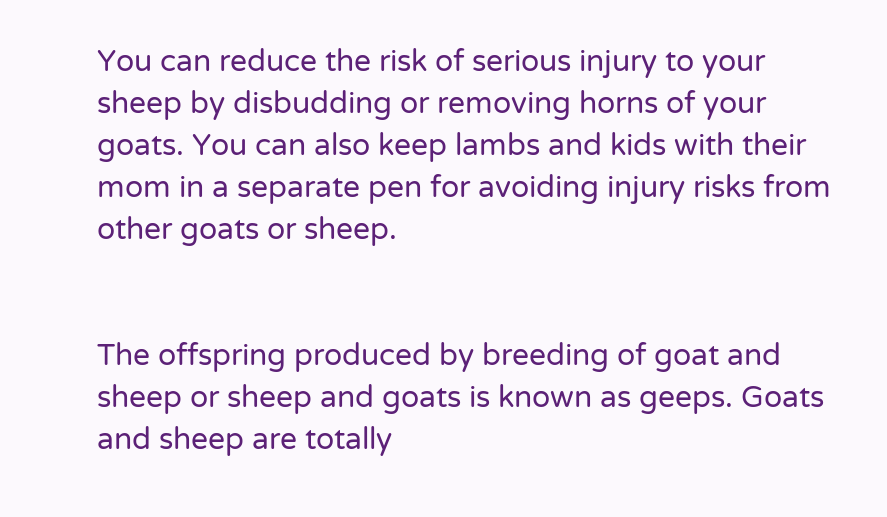You can reduce the risk of serious injury to your sheep by disbudding or removing horns of your goats. You can also keep lambs and kids with their mom in a separate pen for avoiding injury risks from other goats or sheep.


The offspring produced by breeding of goat and sheep or sheep and goats is known as geeps. Goats and sheep are totally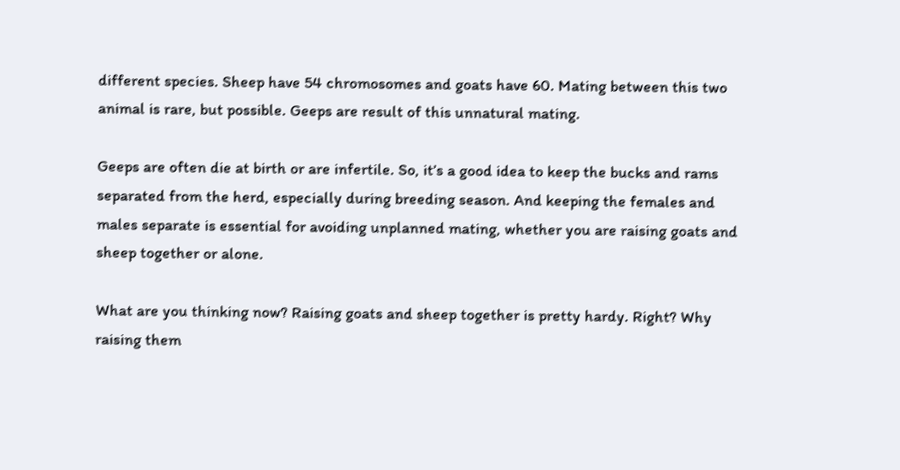different species. Sheep have 54 chromosomes and goats have 60. Mating between this two animal is rare, but possible. Geeps are result of this unnatural mating.

Geeps are often die at birth or are infertile. So, it’s a good idea to keep the bucks and rams separated from the herd, especially during breeding season. And keeping the females and males separate is essential for avoiding unplanned mating, whether you are raising goats and sheep together or alone.

What are you thinking now? Raising goats and sheep together is pretty hardy. Right? Why raising them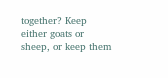together? Keep either goats or sheep, or keep them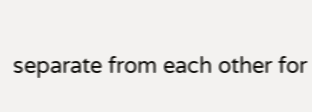separate from each other for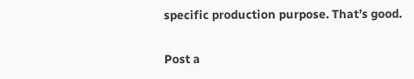specific production purpose. That’s good.

Post a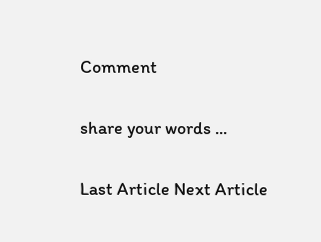Comment

share your words ...

Last Article Next Article